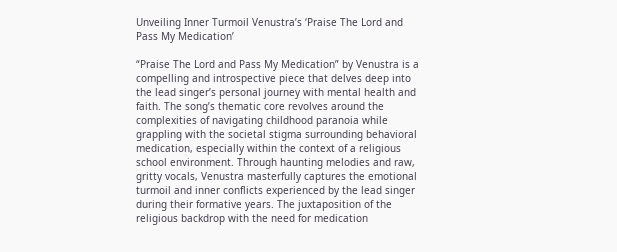Unveiling Inner Turmoil Venustra’s ‘Praise The Lord and Pass My Medication’

“Praise The Lord and Pass My Medication” by Venustra is a compelling and introspective piece that delves deep into the lead singer’s personal journey with mental health and faith. The song’s thematic core revolves around the complexities of navigating childhood paranoia while grappling with the societal stigma surrounding behavioral medication, especially within the context of a religious school environment. Through haunting melodies and raw, gritty vocals, Venustra masterfully captures the emotional turmoil and inner conflicts experienced by the lead singer during their formative years. The juxtaposition of the religious backdrop with the need for medication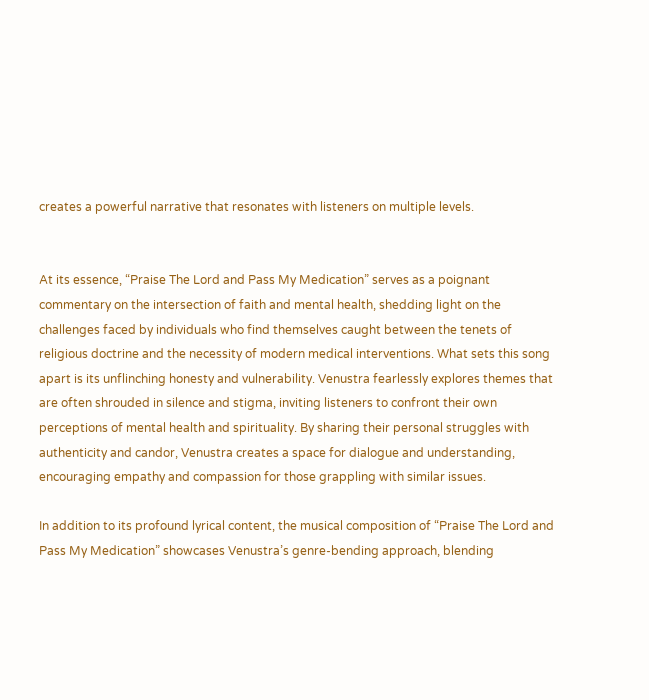creates a powerful narrative that resonates with listeners on multiple levels.


At its essence, “Praise The Lord and Pass My Medication” serves as a poignant commentary on the intersection of faith and mental health, shedding light on the challenges faced by individuals who find themselves caught between the tenets of religious doctrine and the necessity of modern medical interventions. What sets this song apart is its unflinching honesty and vulnerability. Venustra fearlessly explores themes that are often shrouded in silence and stigma, inviting listeners to confront their own perceptions of mental health and spirituality. By sharing their personal struggles with authenticity and candor, Venustra creates a space for dialogue and understanding, encouraging empathy and compassion for those grappling with similar issues.

In addition to its profound lyrical content, the musical composition of “Praise The Lord and Pass My Medication” showcases Venustra’s genre-bending approach, blending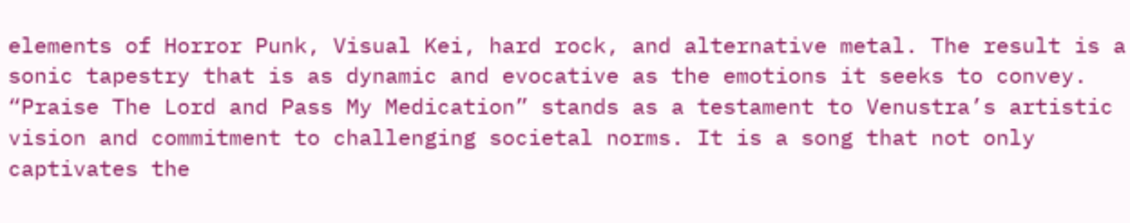elements of Horror Punk, Visual Kei, hard rock, and alternative metal. The result is a sonic tapestry that is as dynamic and evocative as the emotions it seeks to convey. “Praise The Lord and Pass My Medication” stands as a testament to Venustra’s artistic vision and commitment to challenging societal norms. It is a song that not only captivates the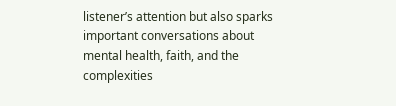listener’s attention but also sparks important conversations about mental health, faith, and the complexities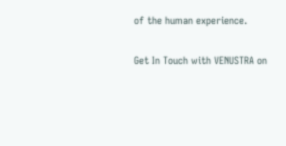of the human experience.

Get In Touch with VENUSTRA on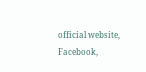official website, Facebook,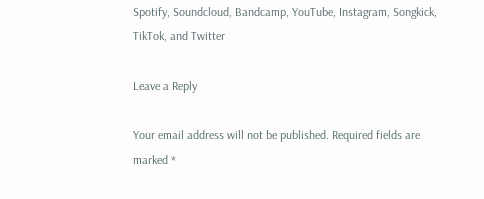Spotify, Soundcloud, Bandcamp, YouTube, Instagram, Songkick, TikTok, and Twitter

Leave a Reply

Your email address will not be published. Required fields are marked *